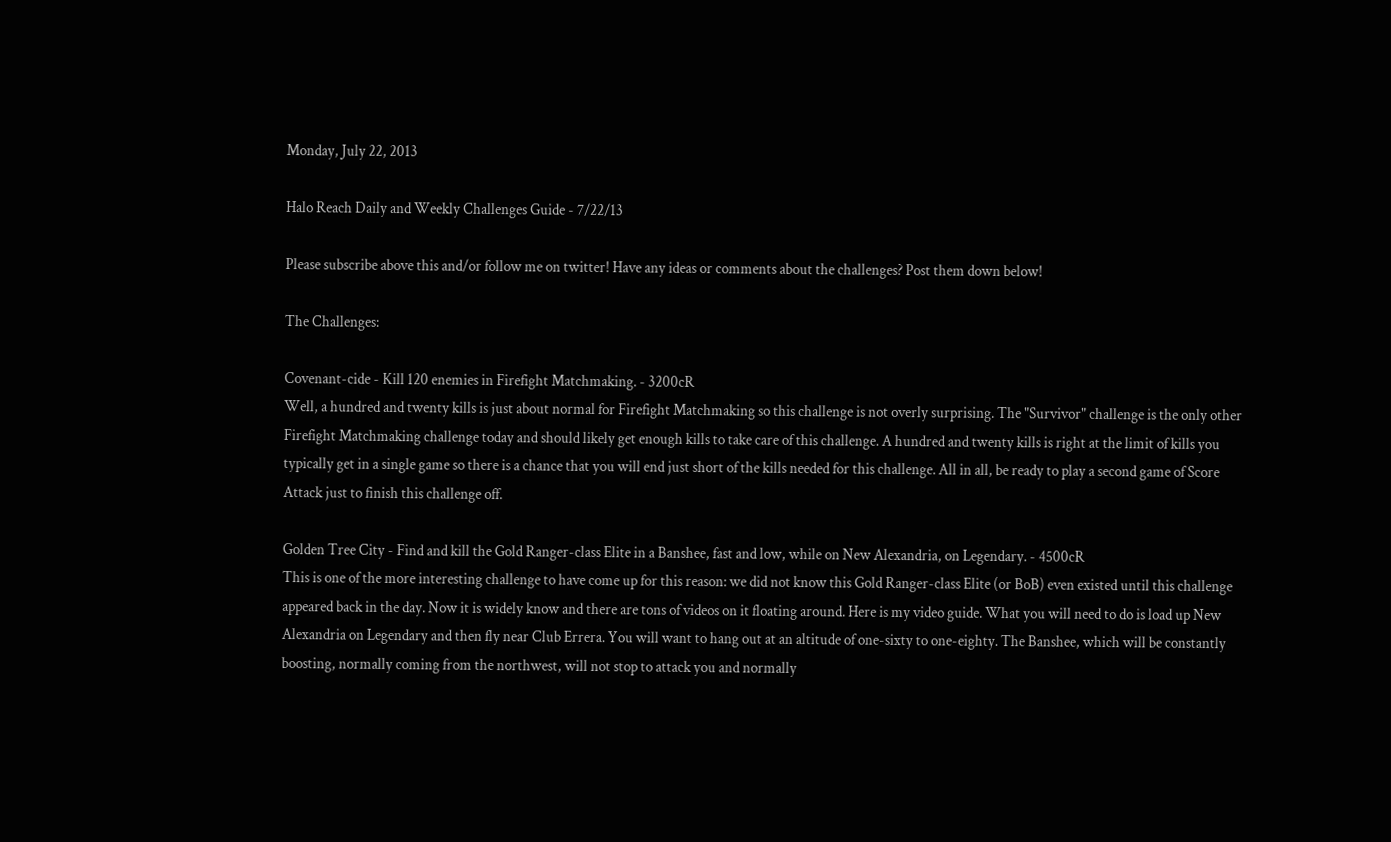Monday, July 22, 2013

Halo Reach Daily and Weekly Challenges Guide - 7/22/13

Please subscribe above this and/or follow me on twitter! Have any ideas or comments about the challenges? Post them down below!

The Challenges:

Covenant-cide - Kill 120 enemies in Firefight Matchmaking. - 3200cR
Well, a hundred and twenty kills is just about normal for Firefight Matchmaking so this challenge is not overly surprising. The "Survivor" challenge is the only other Firefight Matchmaking challenge today and should likely get enough kills to take care of this challenge. A hundred and twenty kills is right at the limit of kills you typically get in a single game so there is a chance that you will end just short of the kills needed for this challenge. All in all, be ready to play a second game of Score Attack just to finish this challenge off.

Golden Tree City - Find and kill the Gold Ranger-class Elite in a Banshee, fast and low, while on New Alexandria, on Legendary. - 4500cR
This is one of the more interesting challenge to have come up for this reason: we did not know this Gold Ranger-class Elite (or BoB) even existed until this challenge appeared back in the day. Now it is widely know and there are tons of videos on it floating around. Here is my video guide. What you will need to do is load up New Alexandria on Legendary and then fly near Club Errera. You will want to hang out at an altitude of one-sixty to one-eighty. The Banshee, which will be constantly boosting, normally coming from the northwest, will not stop to attack you and normally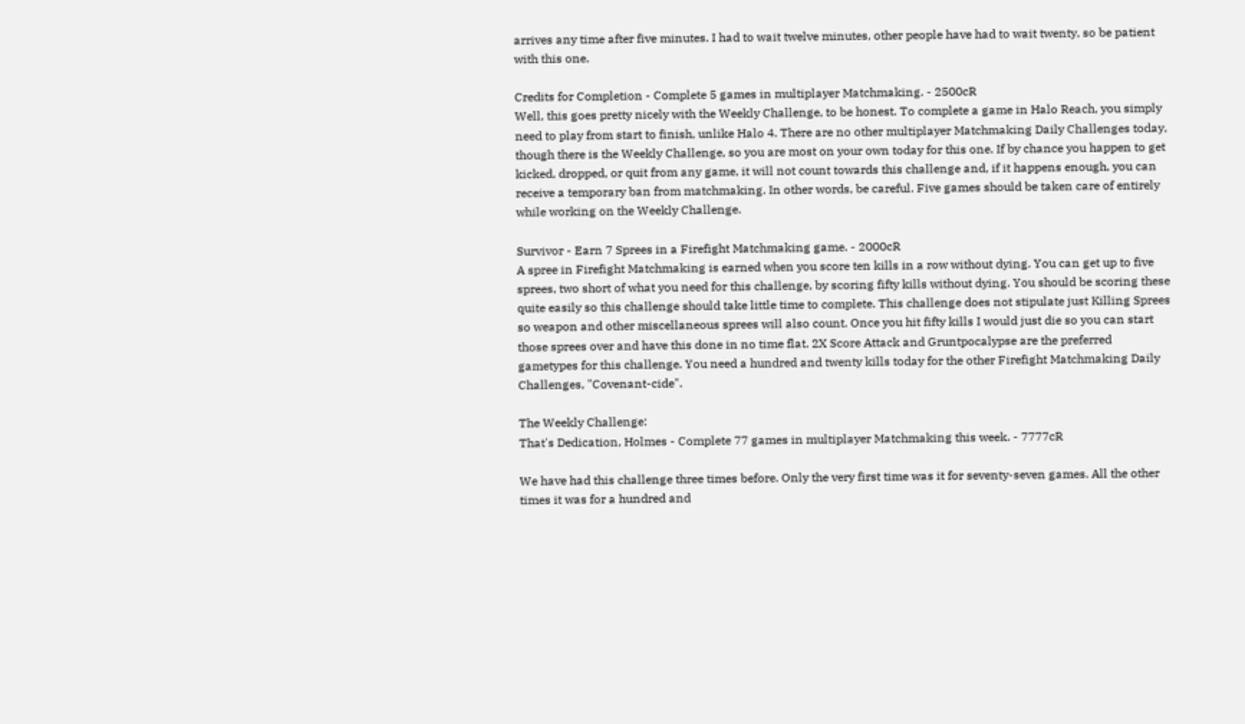arrives any time after five minutes. I had to wait twelve minutes, other people have had to wait twenty, so be patient with this one.

Credits for Completion - Complete 5 games in multiplayer Matchmaking. - 2500cR
Well, this goes pretty nicely with the Weekly Challenge, to be honest. To complete a game in Halo Reach, you simply need to play from start to finish, unlike Halo 4. There are no other multiplayer Matchmaking Daily Challenges today, though there is the Weekly Challenge, so you are most on your own today for this one. If by chance you happen to get kicked, dropped, or quit from any game, it will not count towards this challenge and, if it happens enough, you can receive a temporary ban from matchmaking. In other words, be careful. Five games should be taken care of entirely while working on the Weekly Challenge.

Survivor - Earn 7 Sprees in a Firefight Matchmaking game. - 2000cR
A spree in Firefight Matchmaking is earned when you score ten kills in a row without dying. You can get up to five sprees, two short of what you need for this challenge, by scoring fifty kills without dying. You should be scoring these quite easily so this challenge should take little time to complete. This challenge does not stipulate just Killing Sprees so weapon and other miscellaneous sprees will also count. Once you hit fifty kills I would just die so you can start those sprees over and have this done in no time flat. 2X Score Attack and Gruntpocalypse are the preferred gametypes for this challenge. You need a hundred and twenty kills today for the other Firefight Matchmaking Daily Challenges, "Covenant-cide".

The Weekly Challenge:
That's Dedication, Holmes - Complete 77 games in multiplayer Matchmaking this week. - 7777cR

We have had this challenge three times before. Only the very first time was it for seventy-seven games. All the other times it was for a hundred and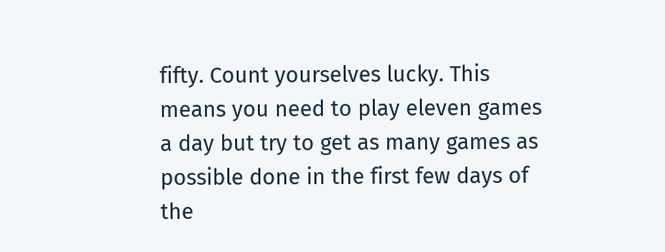fifty. Count yourselves lucky. This means you need to play eleven games a day but try to get as many games as possible done in the first few days of the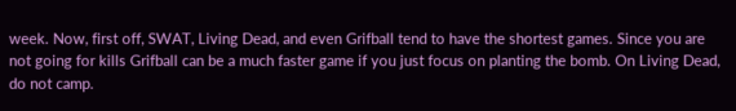week. Now, first off, SWAT, Living Dead, and even Grifball tend to have the shortest games. Since you are not going for kills Grifball can be a much faster game if you just focus on planting the bomb. On Living Dead, do not camp.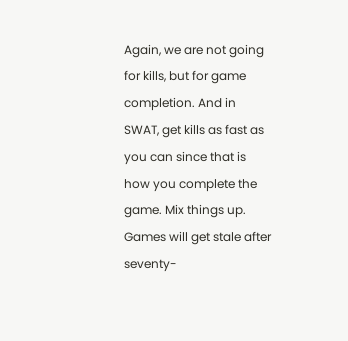Again, we are not going for kills, but for game completion. And in SWAT, get kills as fast as you can since that is how you complete the game. Mix things up. Games will get stale after seventy-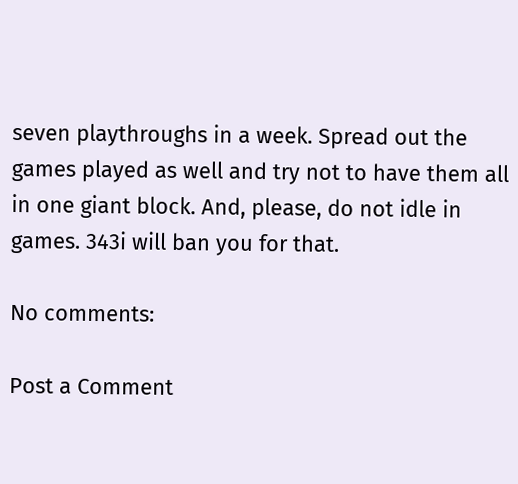seven playthroughs in a week. Spread out the games played as well and try not to have them all in one giant block. And, please, do not idle in games. 343i will ban you for that.

No comments:

Post a Comment